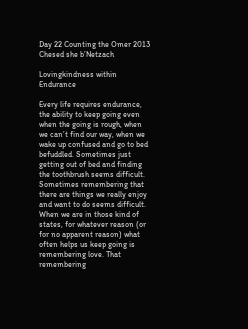Day 22 Counting the Omer 2013 Chesed she b’Netzach

Lovingkindness within Endurance

Every life requires endurance, the ability to keep going even when the going is rough, when we can’t find our way, when we wake up confused and go to bed befuddled. Sometimes just getting out of bed and finding the toothbrush seems difficult. Sometimes remembering that there are things we really enjoy and want to do seems difficult. When we are in those kind of states, for whatever reason (or for no apparent reason) what often helps us keep going is remembering love. That remembering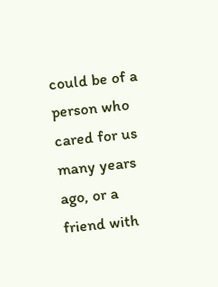could be of a person who cared for us many years ago, or a friend with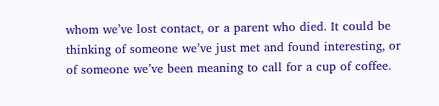whom we’ve lost contact, or a parent who died. It could be thinking of someone we’ve just met and found interesting, or of someone we’ve been meaning to call for a cup of coffee.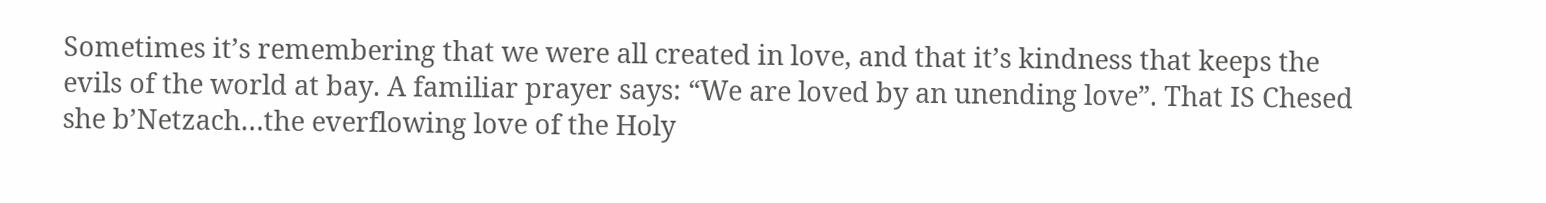Sometimes it’s remembering that we were all created in love, and that it’s kindness that keeps the evils of the world at bay. A familiar prayer says: “We are loved by an unending love”. That IS Chesed she b’Netzach…the everflowing love of the Holy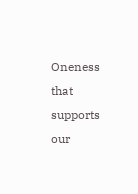Oneness that supports our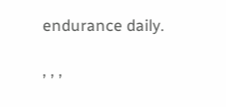endurance daily.

, , ,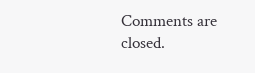Comments are closed.